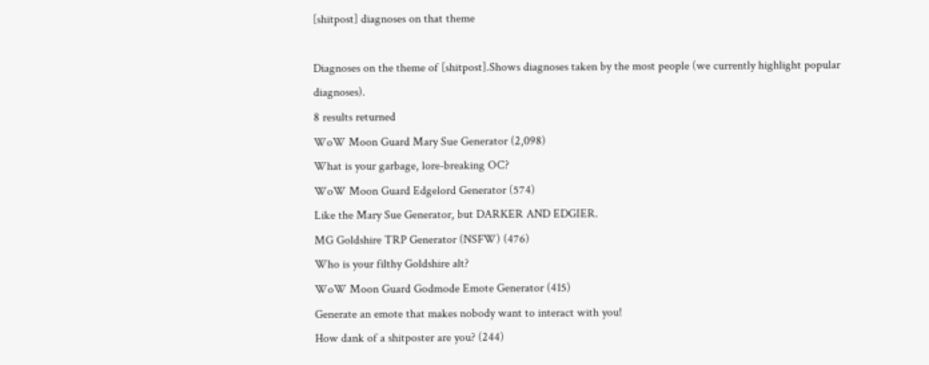[shitpost] diagnoses on that theme

Diagnoses on the theme of [shitpost].Shows diagnoses taken by the most people (we currently highlight popular diagnoses).
8 results returned
WoW Moon Guard Mary Sue Generator (2,098)
What is your garbage, lore-breaking OC?
WoW Moon Guard Edgelord Generator (574)
Like the Mary Sue Generator, but DARKER AND EDGIER.
MG Goldshire TRP Generator (NSFW) (476)
Who is your filthy Goldshire alt?
WoW Moon Guard Godmode Emote Generator (415)
Generate an emote that makes nobody want to interact with you!
How dank of a shitposter are you? (244)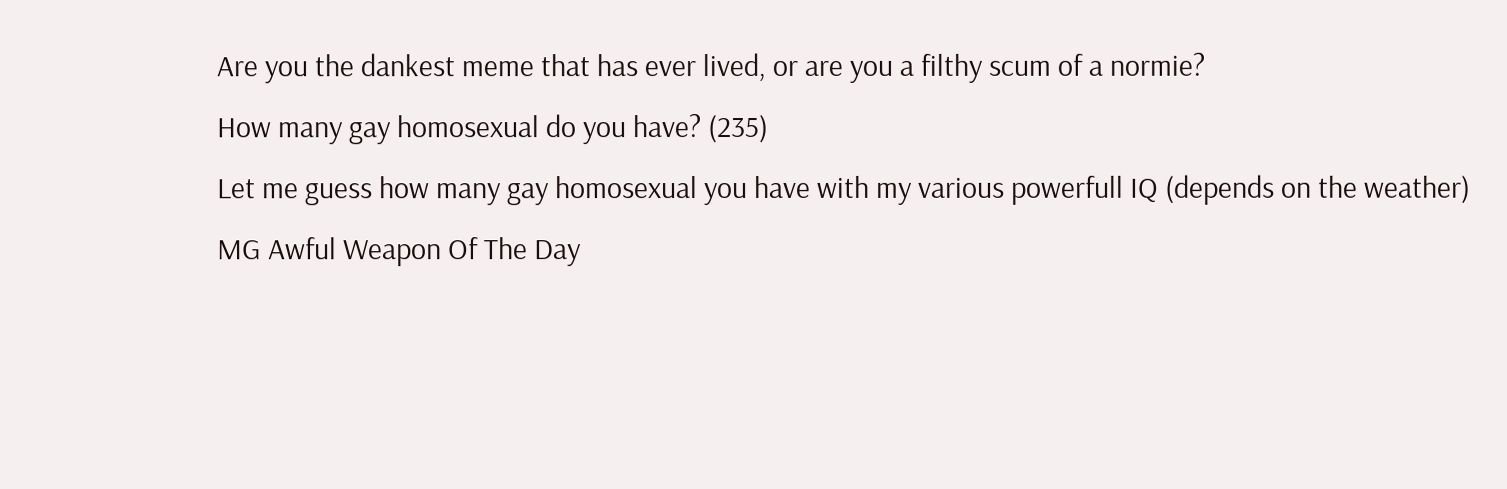Are you the dankest meme that has ever lived, or are you a filthy scum of a normie?
How many gay homosexual do you have? (235)
Let me guess how many gay homosexual you have with my various powerfull IQ (depends on the weather)
MG Awful Weapon Of The Day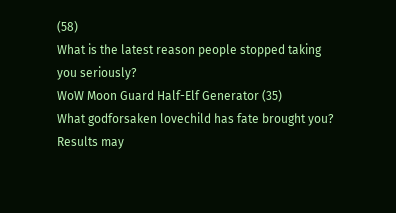(58)
What is the latest reason people stopped taking you seriously?
WoW Moon Guard Half-Elf Generator (35)
What godforsaken lovechild has fate brought you? Results may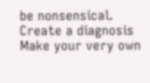be nonsensical.
Create a diagnosis
Make your very own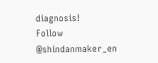diagnosis!
Follow @shindanmaker_en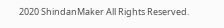2020 ShindanMaker All Rights Reserved.